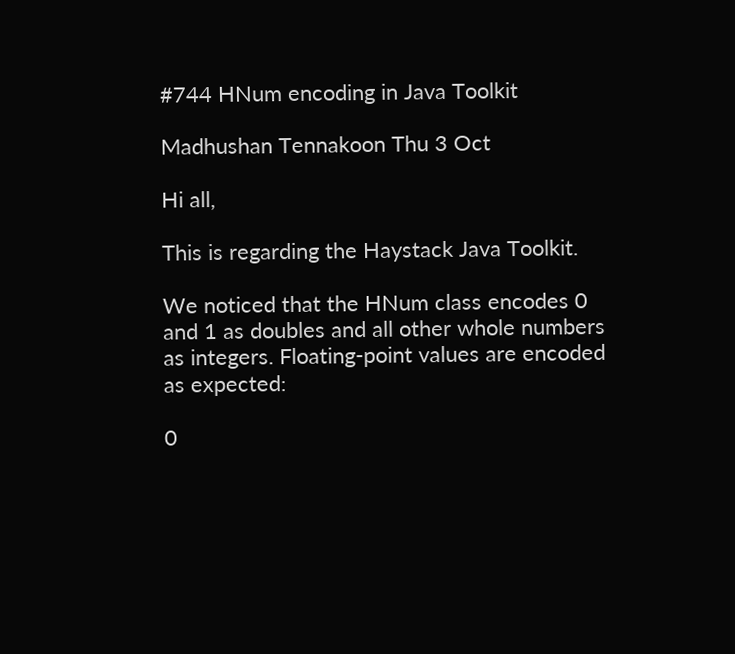#744 HNum encoding in Java Toolkit

Madhushan Tennakoon Thu 3 Oct

Hi all,

This is regarding the Haystack Java Toolkit.

We noticed that the HNum class encodes 0 and 1 as doubles and all other whole numbers as integers. Floating-point values are encoded as expected:

0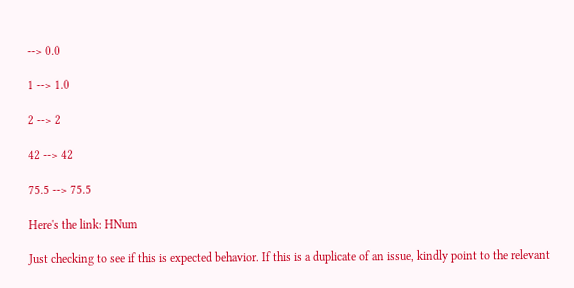--> 0.0

1 --> 1.0

2 --> 2

42 --> 42

75.5 --> 75.5

Here's the link: HNum

Just checking to see if this is expected behavior. If this is a duplicate of an issue, kindly point to the relevant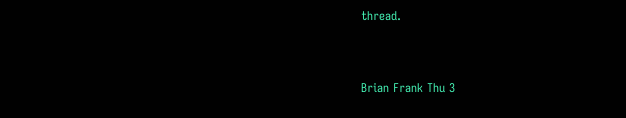thread.


Brian Frank Thu 3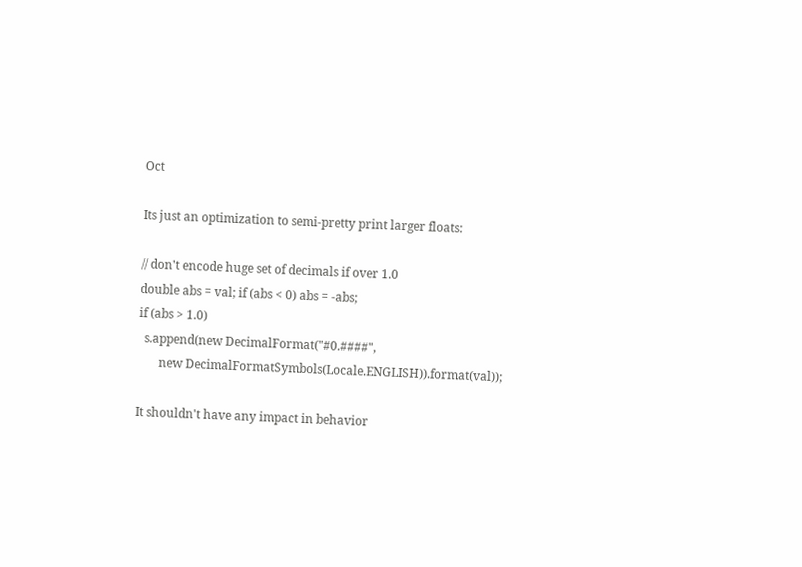Oct

Its just an optimization to semi-pretty print larger floats:

// don't encode huge set of decimals if over 1.0
double abs = val; if (abs < 0) abs = -abs;
if (abs > 1.0)
  s.append(new DecimalFormat("#0.####",
       new DecimalFormatSymbols(Locale.ENGLISH)).format(val));

It shouldn't have any impact in behavior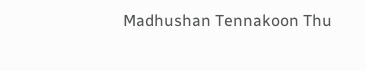Madhushan Tennakoon Thu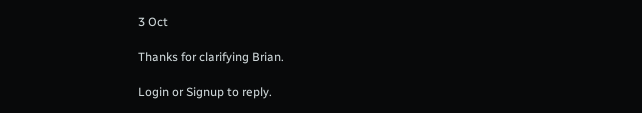3 Oct

Thanks for clarifying Brian.

Login or Signup to reply.